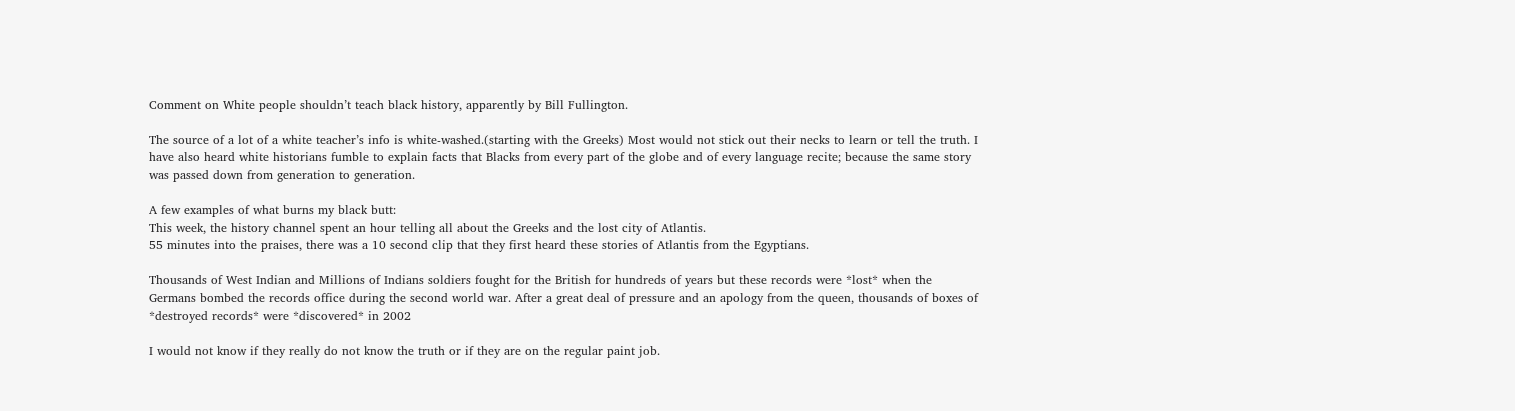Comment on White people shouldn’t teach black history, apparently by Bill Fullington.

The source of a lot of a white teacher’s info is white-washed.(starting with the Greeks) Most would not stick out their necks to learn or tell the truth. I have also heard white historians fumble to explain facts that Blacks from every part of the globe and of every language recite; because the same story was passed down from generation to generation.

A few examples of what burns my black butt:
This week, the history channel spent an hour telling all about the Greeks and the lost city of Atlantis.
55 minutes into the praises, there was a 10 second clip that they first heard these stories of Atlantis from the Egyptians.

Thousands of West Indian and Millions of Indians soldiers fought for the British for hundreds of years but these records were *lost* when the Germans bombed the records office during the second world war. After a great deal of pressure and an apology from the queen, thousands of boxes of *destroyed records* were *discovered* in 2002

I would not know if they really do not know the truth or if they are on the regular paint job.